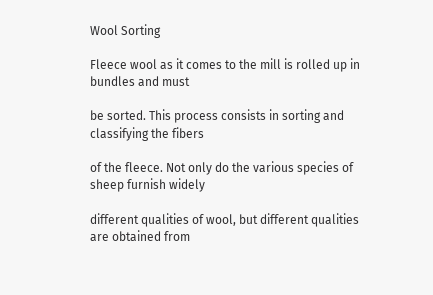Wool Sorting

Fleece wool as it comes to the mill is rolled up in bundles and must

be sorted. This process consists in sorting and classifying the fibers

of the fleece. Not only do the various species of sheep furnish widely

different qualities of wool, but different qualities are obtained from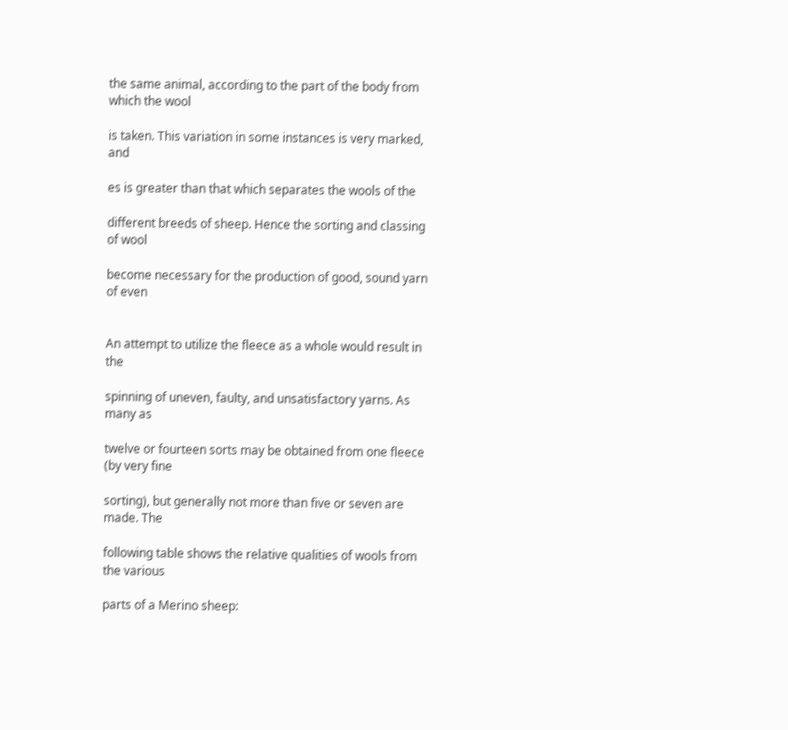the same animal, according to the part of the body from which the wool

is taken. This variation in some instances is very marked, and

es is greater than that which separates the wools of the

different breeds of sheep. Hence the sorting and classing of wool

become necessary for the production of good, sound yarn of even


An attempt to utilize the fleece as a whole would result in the

spinning of uneven, faulty, and unsatisfactory yarns. As many as

twelve or fourteen sorts may be obtained from one fleece (by very fine

sorting), but generally not more than five or seven are made. The

following table shows the relative qualities of wools from the various

parts of a Merino sheep: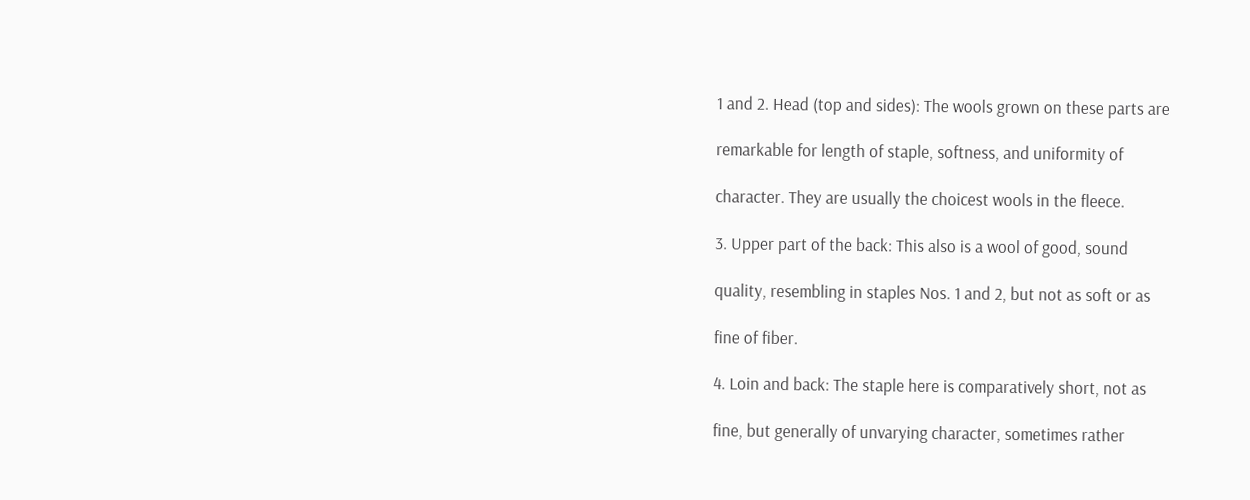1 and 2. Head (top and sides): The wools grown on these parts are

remarkable for length of staple, softness, and uniformity of

character. They are usually the choicest wools in the fleece.

3. Upper part of the back: This also is a wool of good, sound

quality, resembling in staples Nos. 1 and 2, but not as soft or as

fine of fiber.

4. Loin and back: The staple here is comparatively short, not as

fine, but generally of unvarying character, sometimes rather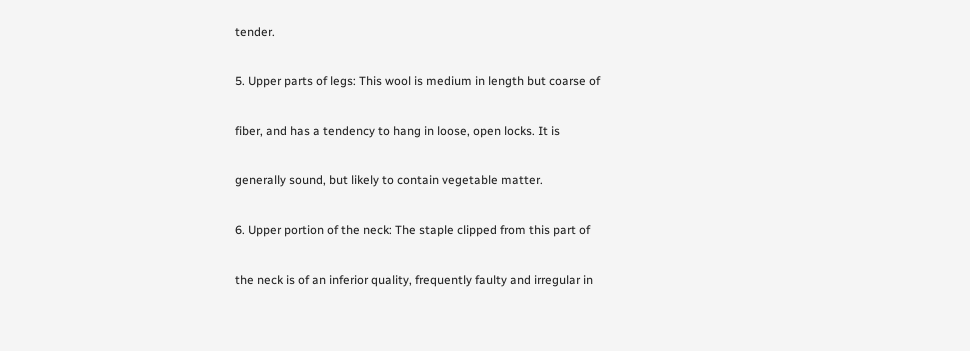tender.

5. Upper parts of legs: This wool is medium in length but coarse of

fiber, and has a tendency to hang in loose, open locks. It is

generally sound, but likely to contain vegetable matter.

6. Upper portion of the neck: The staple clipped from this part of

the neck is of an inferior quality, frequently faulty and irregular in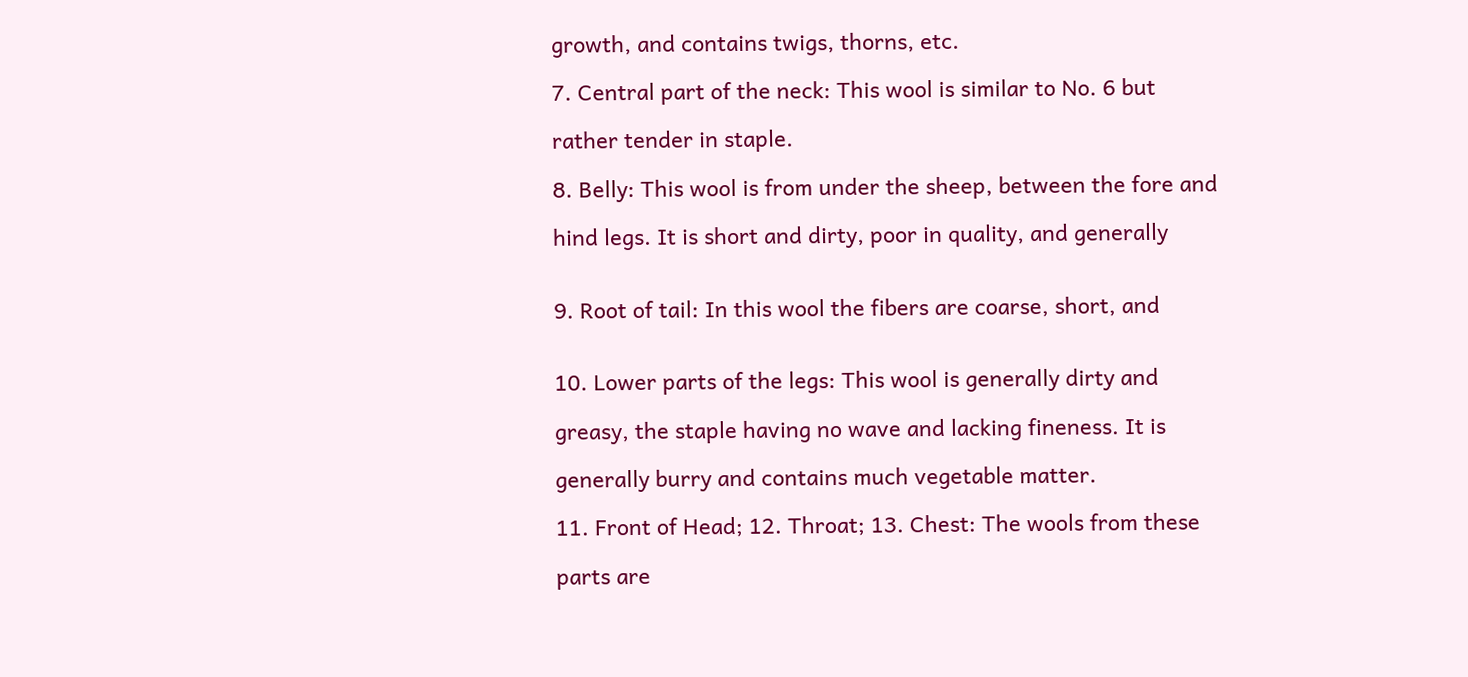growth, and contains twigs, thorns, etc.

7. Central part of the neck: This wool is similar to No. 6 but

rather tender in staple.

8. Belly: This wool is from under the sheep, between the fore and

hind legs. It is short and dirty, poor in quality, and generally


9. Root of tail: In this wool the fibers are coarse, short, and


10. Lower parts of the legs: This wool is generally dirty and

greasy, the staple having no wave and lacking fineness. It is

generally burry and contains much vegetable matter.

11. Front of Head; 12. Throat; 13. Chest: The wools from these

parts are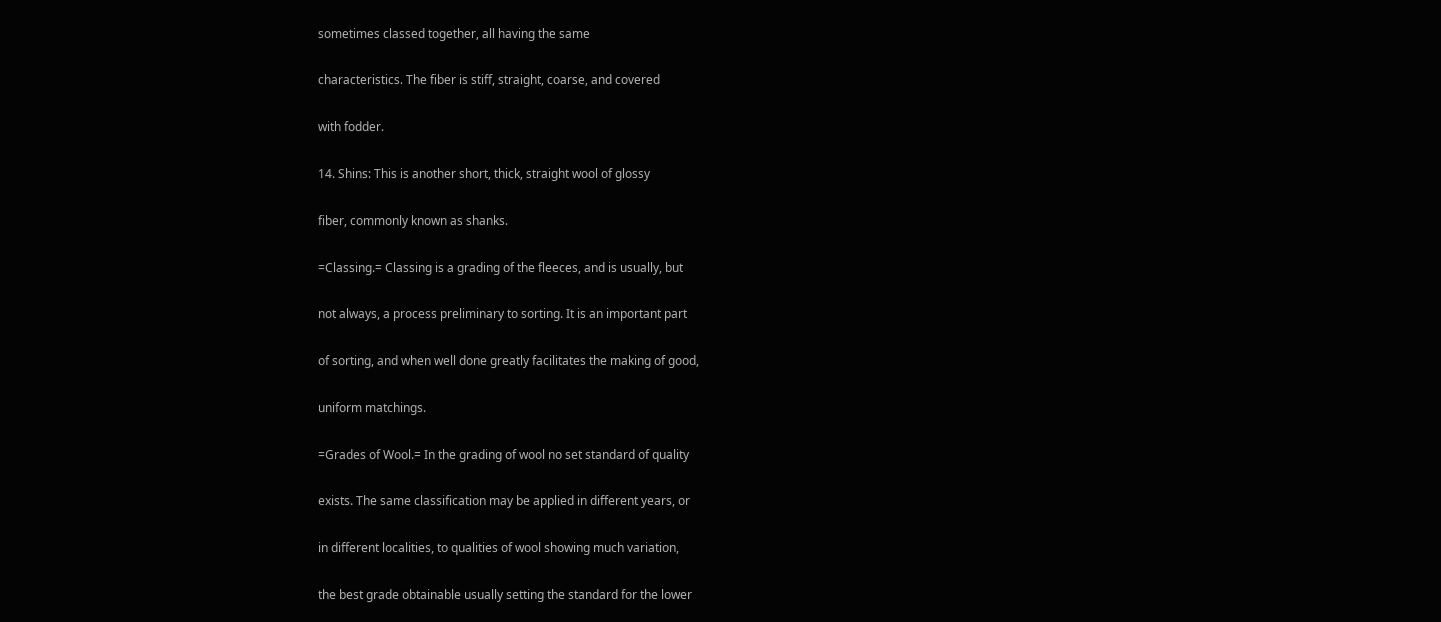sometimes classed together, all having the same

characteristics. The fiber is stiff, straight, coarse, and covered

with fodder.

14. Shins: This is another short, thick, straight wool of glossy

fiber, commonly known as shanks.

=Classing.= Classing is a grading of the fleeces, and is usually, but

not always, a process preliminary to sorting. It is an important part

of sorting, and when well done greatly facilitates the making of good,

uniform matchings.

=Grades of Wool.= In the grading of wool no set standard of quality

exists. The same classification may be applied in different years, or

in different localities, to qualities of wool showing much variation,

the best grade obtainable usually setting the standard for the lower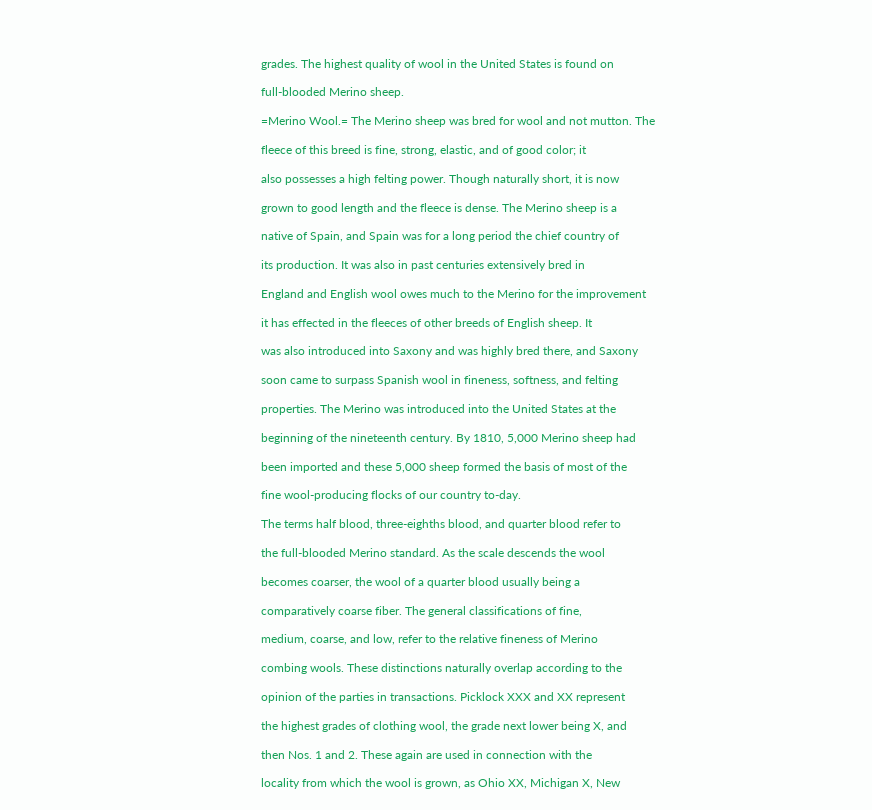grades. The highest quality of wool in the United States is found on

full-blooded Merino sheep.

=Merino Wool.= The Merino sheep was bred for wool and not mutton. The

fleece of this breed is fine, strong, elastic, and of good color; it

also possesses a high felting power. Though naturally short, it is now

grown to good length and the fleece is dense. The Merino sheep is a

native of Spain, and Spain was for a long period the chief country of

its production. It was also in past centuries extensively bred in

England and English wool owes much to the Merino for the improvement

it has effected in the fleeces of other breeds of English sheep. It

was also introduced into Saxony and was highly bred there, and Saxony

soon came to surpass Spanish wool in fineness, softness, and felting

properties. The Merino was introduced into the United States at the

beginning of the nineteenth century. By 1810, 5,000 Merino sheep had

been imported and these 5,000 sheep formed the basis of most of the

fine wool-producing flocks of our country to-day.

The terms half blood, three-eighths blood, and quarter blood refer to

the full-blooded Merino standard. As the scale descends the wool

becomes coarser, the wool of a quarter blood usually being a

comparatively coarse fiber. The general classifications of fine,

medium, coarse, and low, refer to the relative fineness of Merino

combing wools. These distinctions naturally overlap according to the

opinion of the parties in transactions. Picklock XXX and XX represent

the highest grades of clothing wool, the grade next lower being X, and

then Nos. 1 and 2. These again are used in connection with the

locality from which the wool is grown, as Ohio XX, Michigan X, New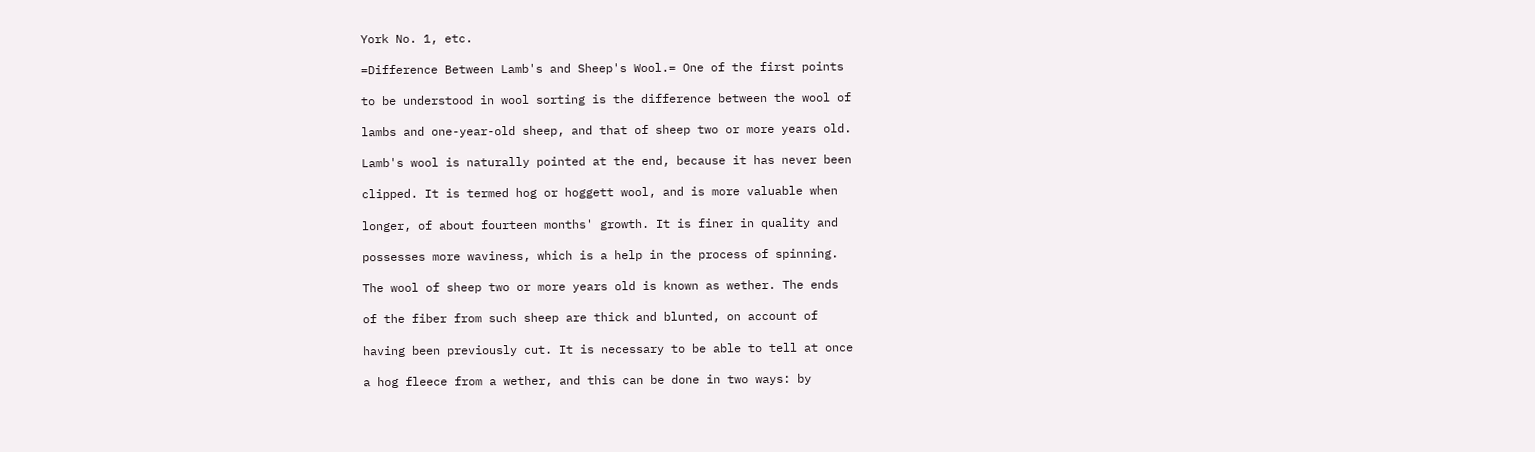York No. 1, etc.

=Difference Between Lamb's and Sheep's Wool.= One of the first points

to be understood in wool sorting is the difference between the wool of

lambs and one-year-old sheep, and that of sheep two or more years old.

Lamb's wool is naturally pointed at the end, because it has never been

clipped. It is termed hog or hoggett wool, and is more valuable when

longer, of about fourteen months' growth. It is finer in quality and

possesses more waviness, which is a help in the process of spinning.

The wool of sheep two or more years old is known as wether. The ends

of the fiber from such sheep are thick and blunted, on account of

having been previously cut. It is necessary to be able to tell at once

a hog fleece from a wether, and this can be done in two ways: by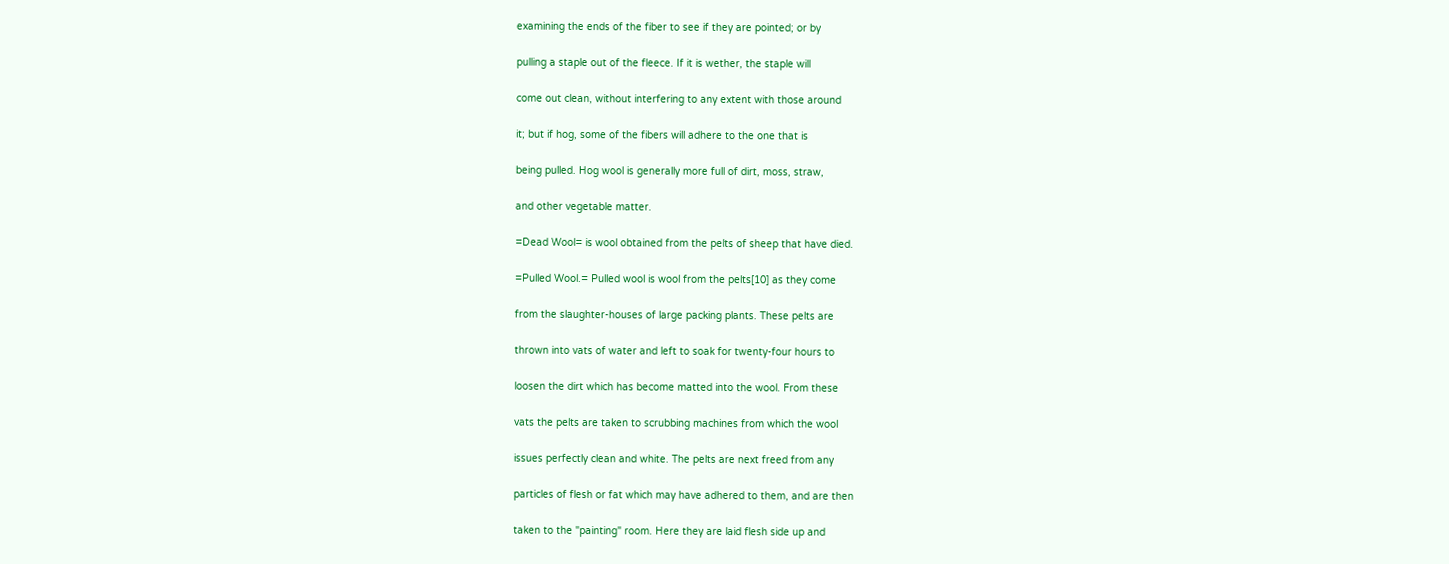examining the ends of the fiber to see if they are pointed; or by

pulling a staple out of the fleece. If it is wether, the staple will

come out clean, without interfering to any extent with those around

it; but if hog, some of the fibers will adhere to the one that is

being pulled. Hog wool is generally more full of dirt, moss, straw,

and other vegetable matter.

=Dead Wool= is wool obtained from the pelts of sheep that have died.

=Pulled Wool.= Pulled wool is wool from the pelts[10] as they come

from the slaughter-houses of large packing plants. These pelts are

thrown into vats of water and left to soak for twenty-four hours to

loosen the dirt which has become matted into the wool. From these

vats the pelts are taken to scrubbing machines from which the wool

issues perfectly clean and white. The pelts are next freed from any

particles of flesh or fat which may have adhered to them, and are then

taken to the "painting" room. Here they are laid flesh side up and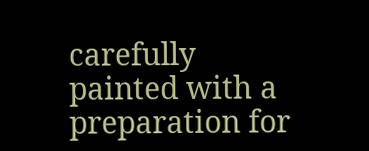carefully painted with a preparation for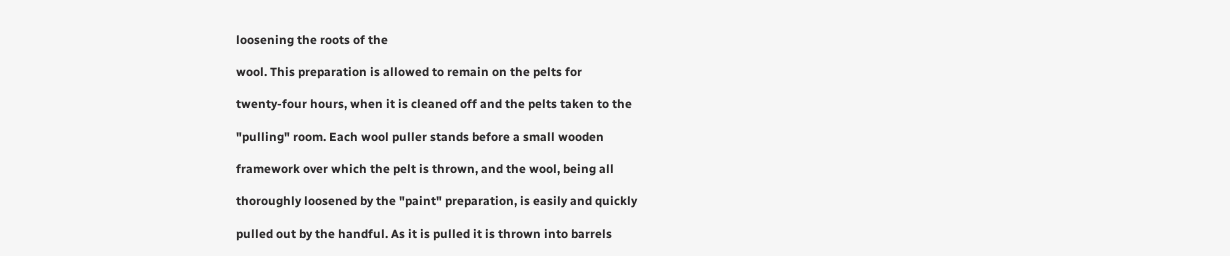loosening the roots of the

wool. This preparation is allowed to remain on the pelts for

twenty-four hours, when it is cleaned off and the pelts taken to the

"pulling" room. Each wool puller stands before a small wooden

framework over which the pelt is thrown, and the wool, being all

thoroughly loosened by the "paint" preparation, is easily and quickly

pulled out by the handful. As it is pulled it is thrown into barrels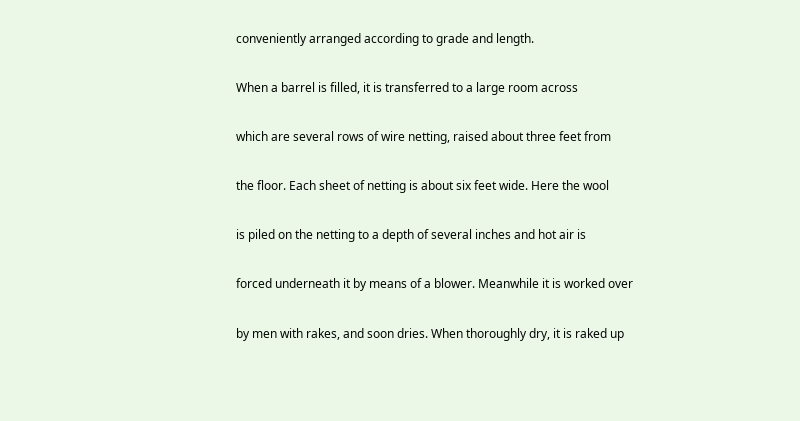conveniently arranged according to grade and length.

When a barrel is filled, it is transferred to a large room across

which are several rows of wire netting, raised about three feet from

the floor. Each sheet of netting is about six feet wide. Here the wool

is piled on the netting to a depth of several inches and hot air is

forced underneath it by means of a blower. Meanwhile it is worked over

by men with rakes, and soon dries. When thoroughly dry, it is raked up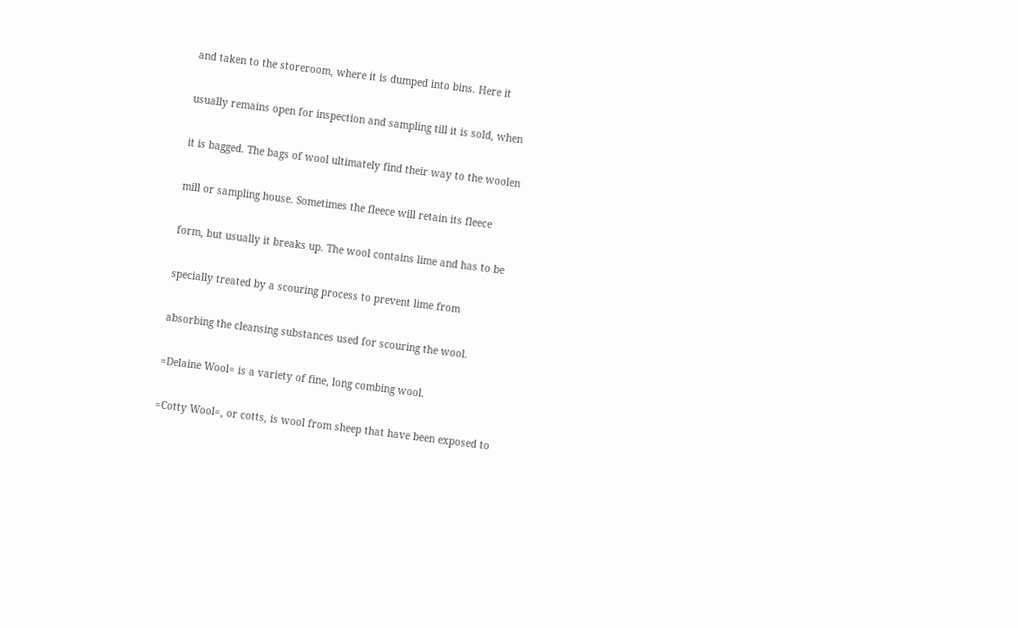and taken to the storeroom, where it is dumped into bins. Here it

usually remains open for inspection and sampling till it is sold, when

it is bagged. The bags of wool ultimately find their way to the woolen

mill or sampling house. Sometimes the fleece will retain its fleece

form, but usually it breaks up. The wool contains lime and has to be

specially treated by a scouring process to prevent lime from

absorbing the cleansing substances used for scouring the wool.

=Delaine Wool= is a variety of fine, long combing wool.

=Cotty Wool=, or cotts, is wool from sheep that have been exposed to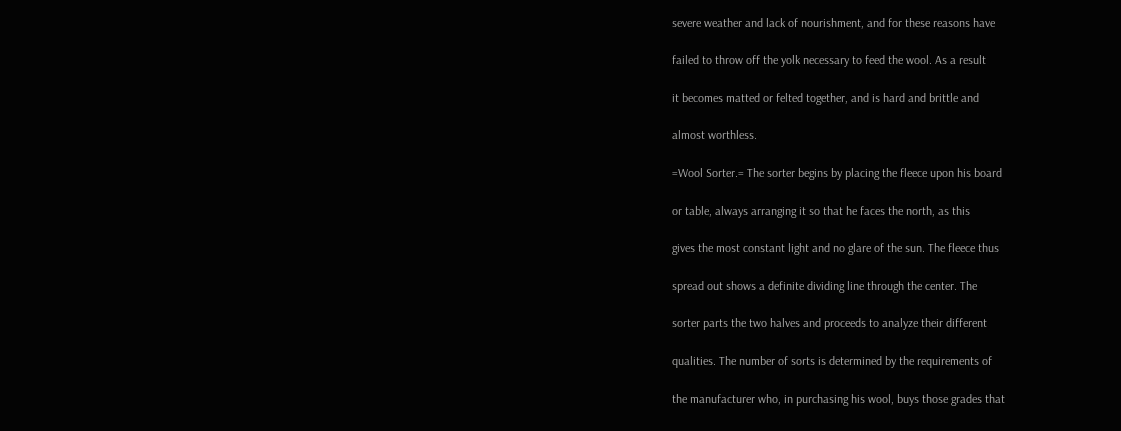severe weather and lack of nourishment, and for these reasons have

failed to throw off the yolk necessary to feed the wool. As a result

it becomes matted or felted together, and is hard and brittle and

almost worthless.

=Wool Sorter.= The sorter begins by placing the fleece upon his board

or table, always arranging it so that he faces the north, as this

gives the most constant light and no glare of the sun. The fleece thus

spread out shows a definite dividing line through the center. The

sorter parts the two halves and proceeds to analyze their different

qualities. The number of sorts is determined by the requirements of

the manufacturer who, in purchasing his wool, buys those grades that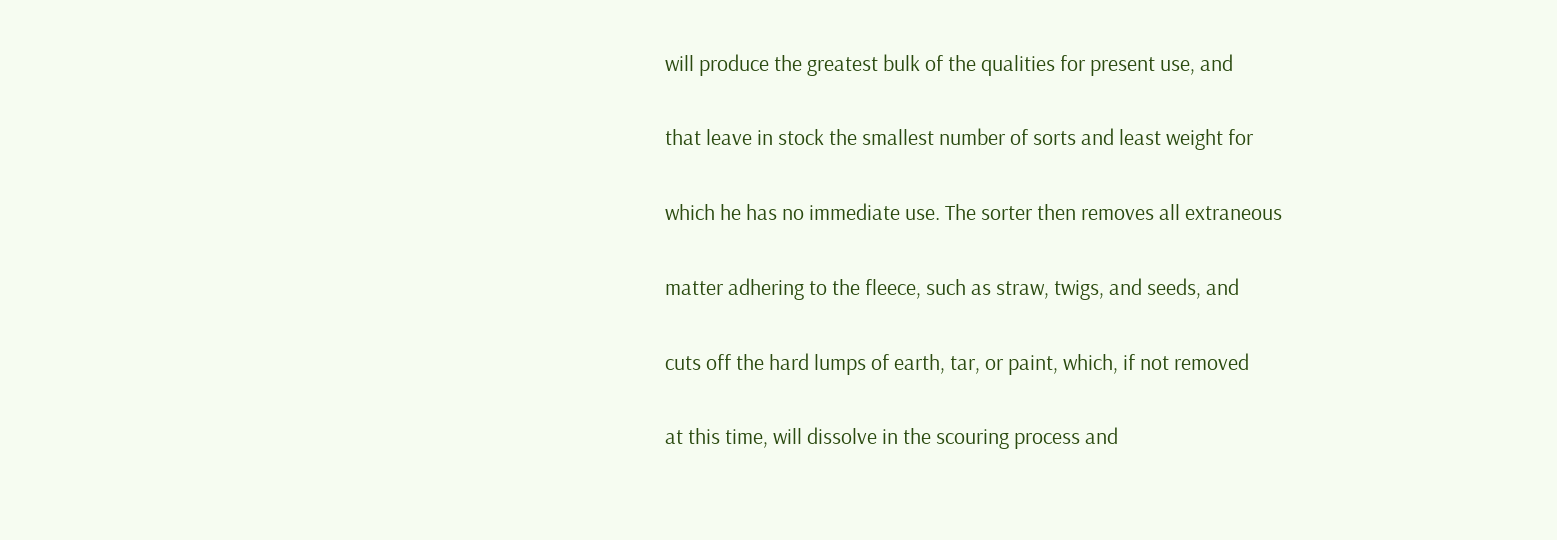will produce the greatest bulk of the qualities for present use, and

that leave in stock the smallest number of sorts and least weight for

which he has no immediate use. The sorter then removes all extraneous

matter adhering to the fleece, such as straw, twigs, and seeds, and

cuts off the hard lumps of earth, tar, or paint, which, if not removed

at this time, will dissolve in the scouring process and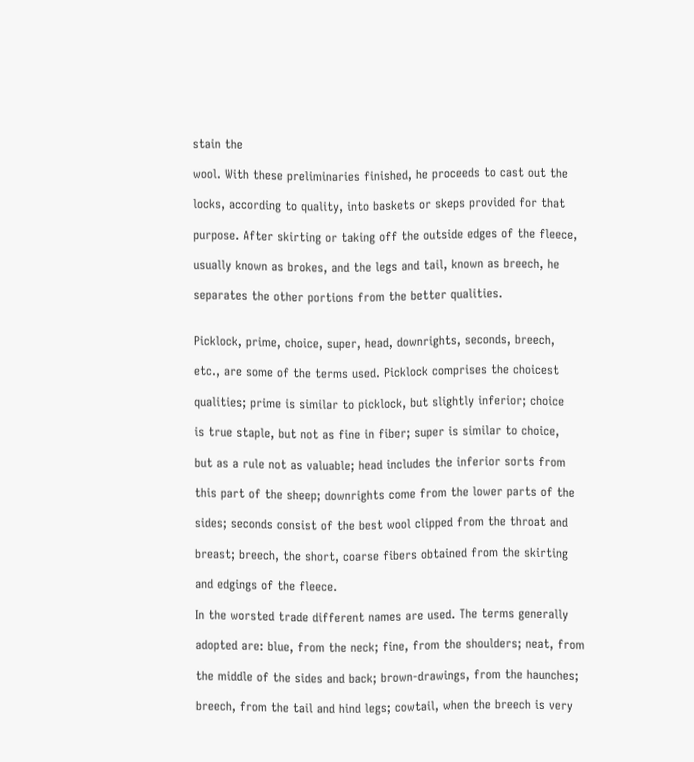stain the

wool. With these preliminaries finished, he proceeds to cast out the

locks, according to quality, into baskets or skeps provided for that

purpose. After skirting or taking off the outside edges of the fleece,

usually known as brokes, and the legs and tail, known as breech, he

separates the other portions from the better qualities.


Picklock, prime, choice, super, head, downrights, seconds, breech,

etc., are some of the terms used. Picklock comprises the choicest

qualities; prime is similar to picklock, but slightly inferior; choice

is true staple, but not as fine in fiber; super is similar to choice,

but as a rule not as valuable; head includes the inferior sorts from

this part of the sheep; downrights come from the lower parts of the

sides; seconds consist of the best wool clipped from the throat and

breast; breech, the short, coarse fibers obtained from the skirting

and edgings of the fleece.

In the worsted trade different names are used. The terms generally

adopted are: blue, from the neck; fine, from the shoulders; neat, from

the middle of the sides and back; brown-drawings, from the haunches;

breech, from the tail and hind legs; cowtail, when the breech is very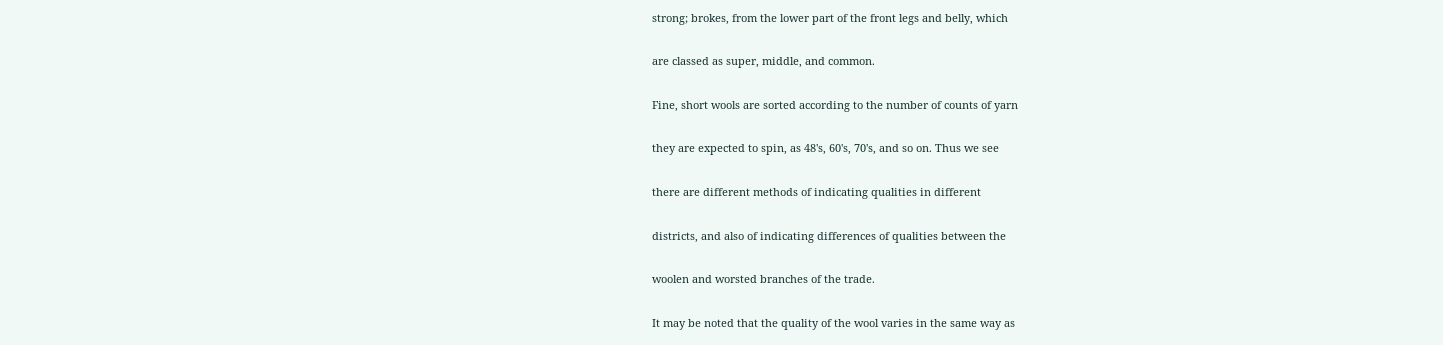strong; brokes, from the lower part of the front legs and belly, which

are classed as super, middle, and common.

Fine, short wools are sorted according to the number of counts of yarn

they are expected to spin, as 48's, 60's, 70's, and so on. Thus we see

there are different methods of indicating qualities in different

districts, and also of indicating differences of qualities between the

woolen and worsted branches of the trade.

It may be noted that the quality of the wool varies in the same way as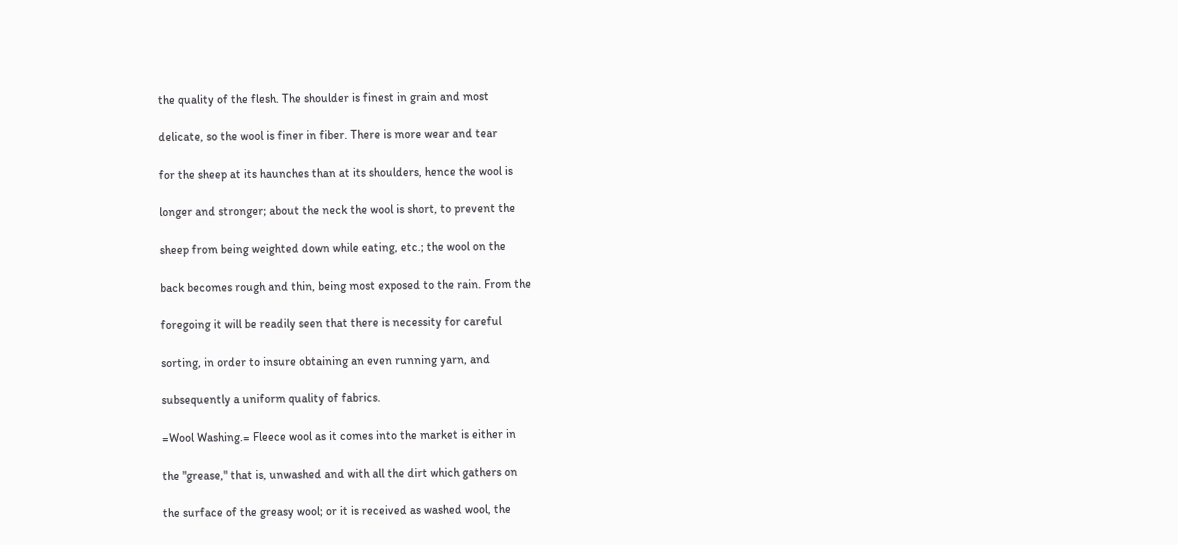the quality of the flesh. The shoulder is finest in grain and most

delicate, so the wool is finer in fiber. There is more wear and tear

for the sheep at its haunches than at its shoulders, hence the wool is

longer and stronger; about the neck the wool is short, to prevent the

sheep from being weighted down while eating, etc.; the wool on the

back becomes rough and thin, being most exposed to the rain. From the

foregoing it will be readily seen that there is necessity for careful

sorting, in order to insure obtaining an even running yarn, and

subsequently a uniform quality of fabrics.

=Wool Washing.= Fleece wool as it comes into the market is either in

the "grease," that is, unwashed and with all the dirt which gathers on

the surface of the greasy wool; or it is received as washed wool, the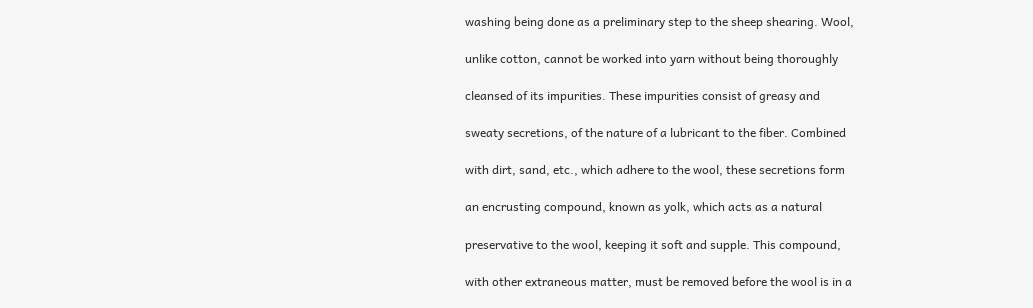washing being done as a preliminary step to the sheep shearing. Wool,

unlike cotton, cannot be worked into yarn without being thoroughly

cleansed of its impurities. These impurities consist of greasy and

sweaty secretions, of the nature of a lubricant to the fiber. Combined

with dirt, sand, etc., which adhere to the wool, these secretions form

an encrusting compound, known as yolk, which acts as a natural

preservative to the wool, keeping it soft and supple. This compound,

with other extraneous matter, must be removed before the wool is in a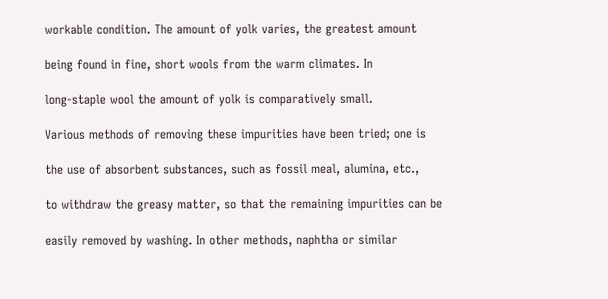workable condition. The amount of yolk varies, the greatest amount

being found in fine, short wools from the warm climates. In

long-staple wool the amount of yolk is comparatively small.

Various methods of removing these impurities have been tried; one is

the use of absorbent substances, such as fossil meal, alumina, etc.,

to withdraw the greasy matter, so that the remaining impurities can be

easily removed by washing. In other methods, naphtha or similar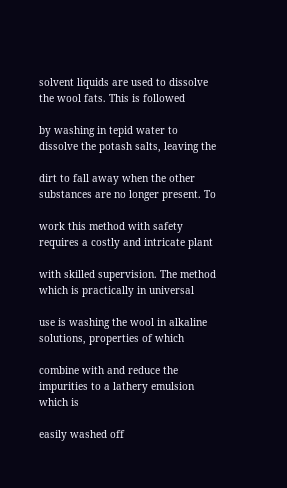solvent liquids are used to dissolve the wool fats. This is followed

by washing in tepid water to dissolve the potash salts, leaving the

dirt to fall away when the other substances are no longer present. To

work this method with safety requires a costly and intricate plant

with skilled supervision. The method which is practically in universal

use is washing the wool in alkaline solutions, properties of which

combine with and reduce the impurities to a lathery emulsion which is

easily washed off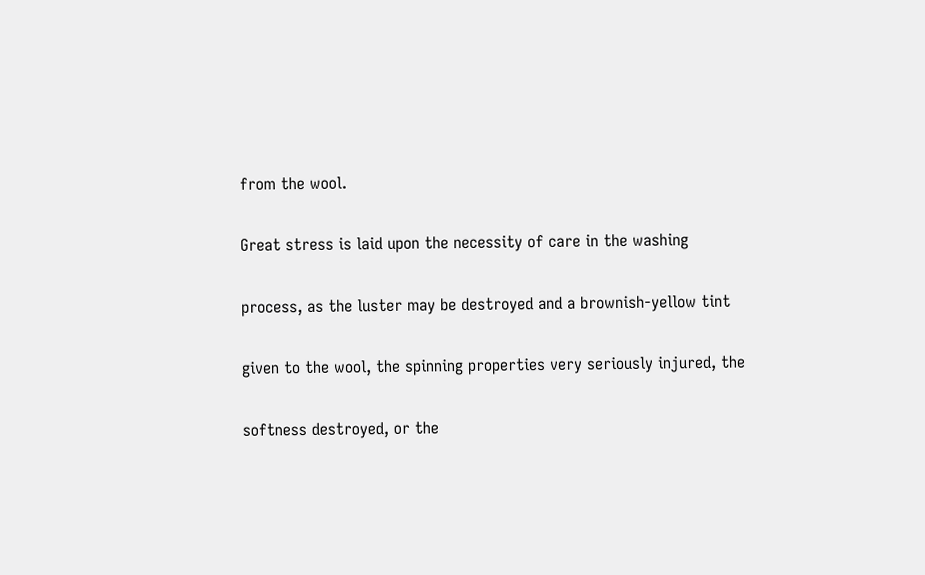from the wool.

Great stress is laid upon the necessity of care in the washing

process, as the luster may be destroyed and a brownish-yellow tint

given to the wool, the spinning properties very seriously injured, the

softness destroyed, or the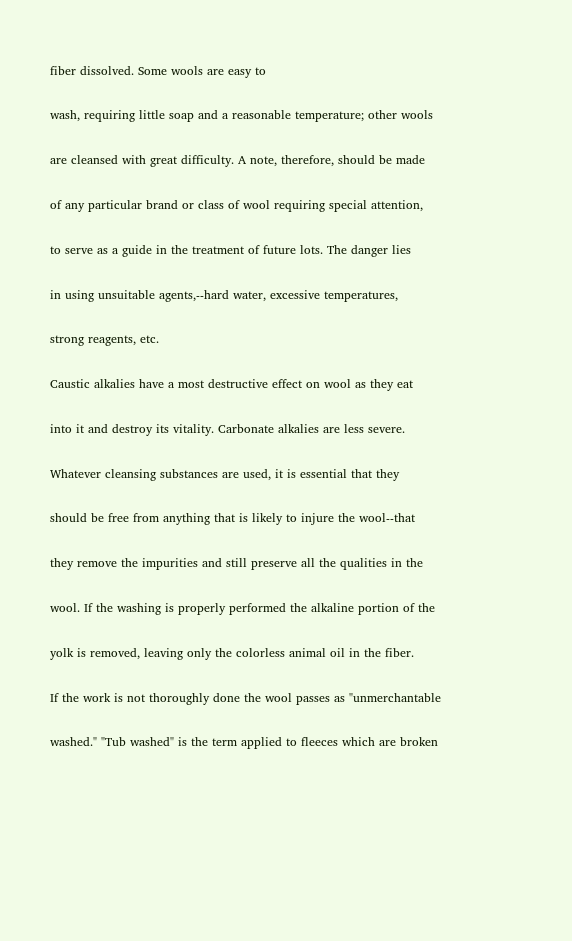fiber dissolved. Some wools are easy to

wash, requiring little soap and a reasonable temperature; other wools

are cleansed with great difficulty. A note, therefore, should be made

of any particular brand or class of wool requiring special attention,

to serve as a guide in the treatment of future lots. The danger lies

in using unsuitable agents,--hard water, excessive temperatures,

strong reagents, etc.

Caustic alkalies have a most destructive effect on wool as they eat

into it and destroy its vitality. Carbonate alkalies are less severe.

Whatever cleansing substances are used, it is essential that they

should be free from anything that is likely to injure the wool--that

they remove the impurities and still preserve all the qualities in the

wool. If the washing is properly performed the alkaline portion of the

yolk is removed, leaving only the colorless animal oil in the fiber.

If the work is not thoroughly done the wool passes as "unmerchantable

washed." "Tub washed" is the term applied to fleeces which are broken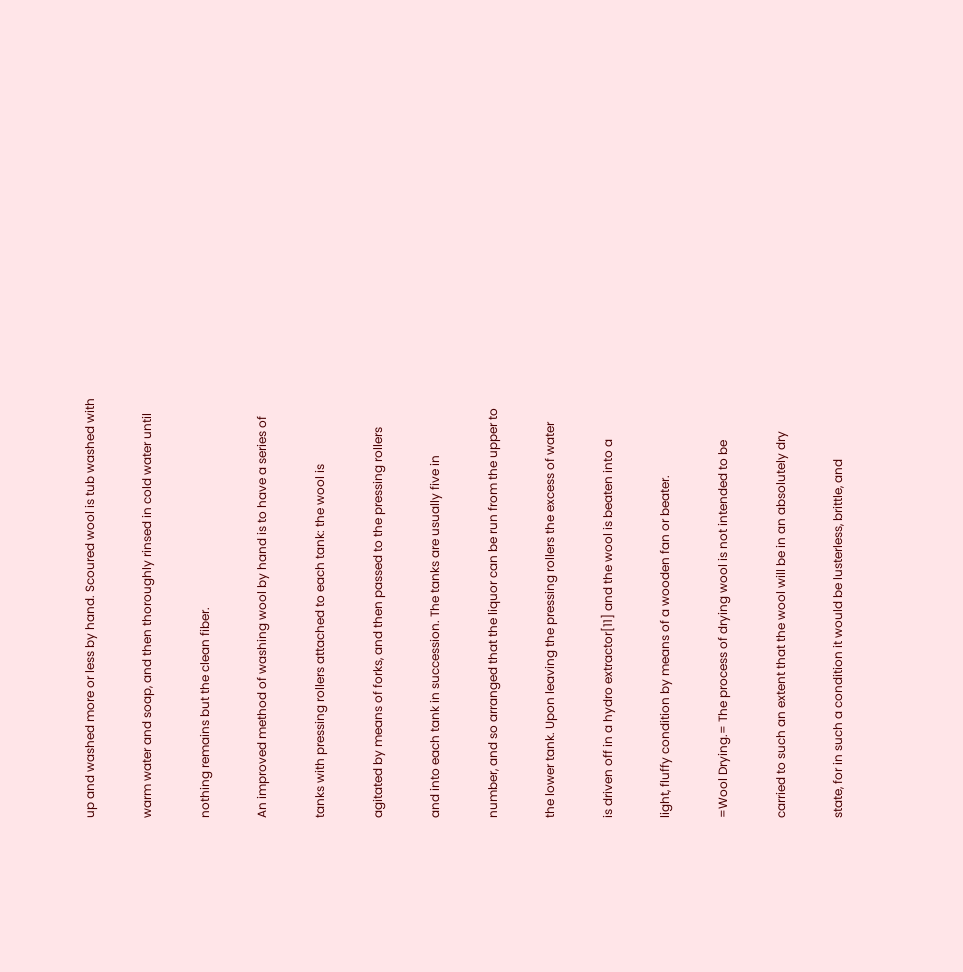up and washed more or less by hand. Scoured wool is tub washed with

warm water and soap, and then thoroughly rinsed in cold water until

nothing remains but the clean fiber.

An improved method of washing wool by hand is to have a series of

tanks with pressing rollers attached to each tank: the wool is

agitated by means of forks, and then passed to the pressing rollers

and into each tank in succession. The tanks are usually five in

number, and so arranged that the liquor can be run from the upper to

the lower tank. Upon leaving the pressing rollers the excess of water

is driven off in a hydro extractor[11] and the wool is beaten into a

light, fluffy condition by means of a wooden fan or beater.

=Wool Drying.= The process of drying wool is not intended to be

carried to such an extent that the wool will be in an absolutely dry

state, for in such a condition it would be lusterless, brittle, and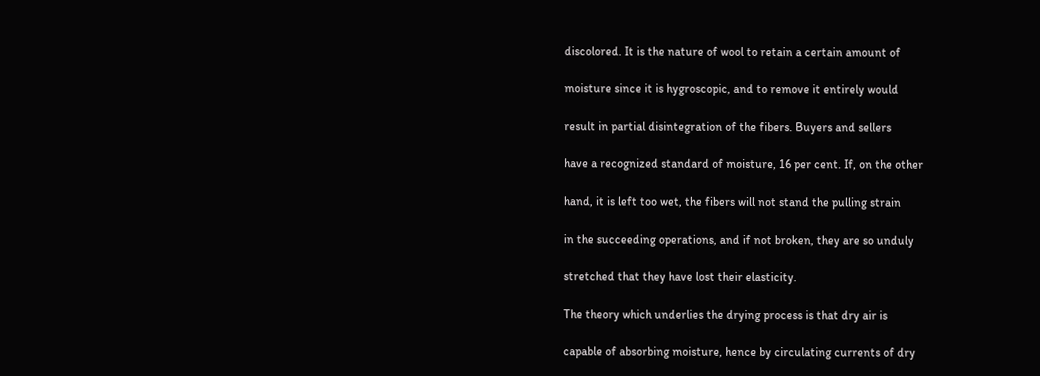discolored. It is the nature of wool to retain a certain amount of

moisture since it is hygroscopic, and to remove it entirely would

result in partial disintegration of the fibers. Buyers and sellers

have a recognized standard of moisture, 16 per cent. If, on the other

hand, it is left too wet, the fibers will not stand the pulling strain

in the succeeding operations, and if not broken, they are so unduly

stretched that they have lost their elasticity.

The theory which underlies the drying process is that dry air is

capable of absorbing moisture, hence by circulating currents of dry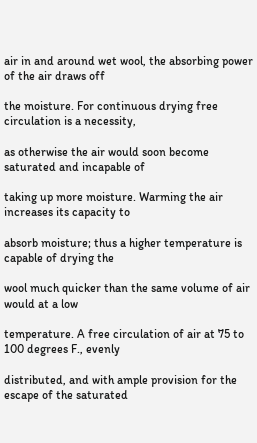air in and around wet wool, the absorbing power of the air draws off

the moisture. For continuous drying free circulation is a necessity,

as otherwise the air would soon become saturated and incapable of

taking up more moisture. Warming the air increases its capacity to

absorb moisture; thus a higher temperature is capable of drying the

wool much quicker than the same volume of air would at a low

temperature. A free circulation of air at 75 to 100 degrees F., evenly

distributed, and with ample provision for the escape of the saturated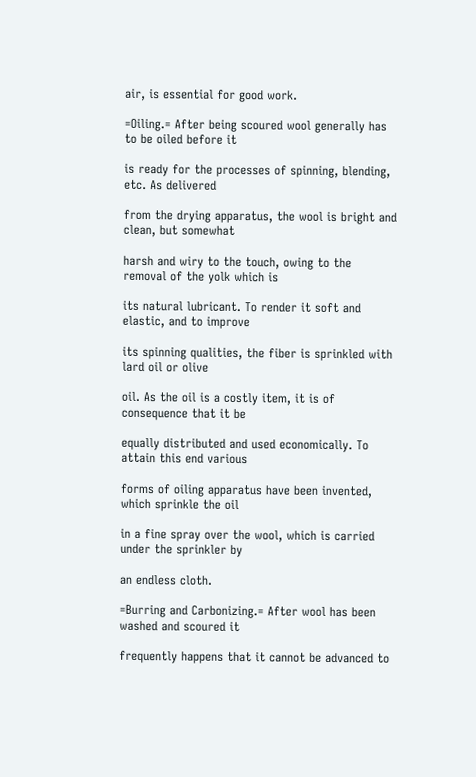air, is essential for good work.

=Oiling.= After being scoured wool generally has to be oiled before it

is ready for the processes of spinning, blending, etc. As delivered

from the drying apparatus, the wool is bright and clean, but somewhat

harsh and wiry to the touch, owing to the removal of the yolk which is

its natural lubricant. To render it soft and elastic, and to improve

its spinning qualities, the fiber is sprinkled with lard oil or olive

oil. As the oil is a costly item, it is of consequence that it be

equally distributed and used economically. To attain this end various

forms of oiling apparatus have been invented, which sprinkle the oil

in a fine spray over the wool, which is carried under the sprinkler by

an endless cloth.

=Burring and Carbonizing.= After wool has been washed and scoured it

frequently happens that it cannot be advanced to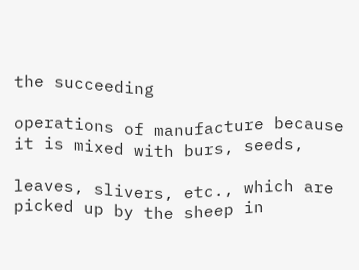the succeeding

operations of manufacture because it is mixed with burs, seeds,

leaves, slivers, etc., which are picked up by the sheep in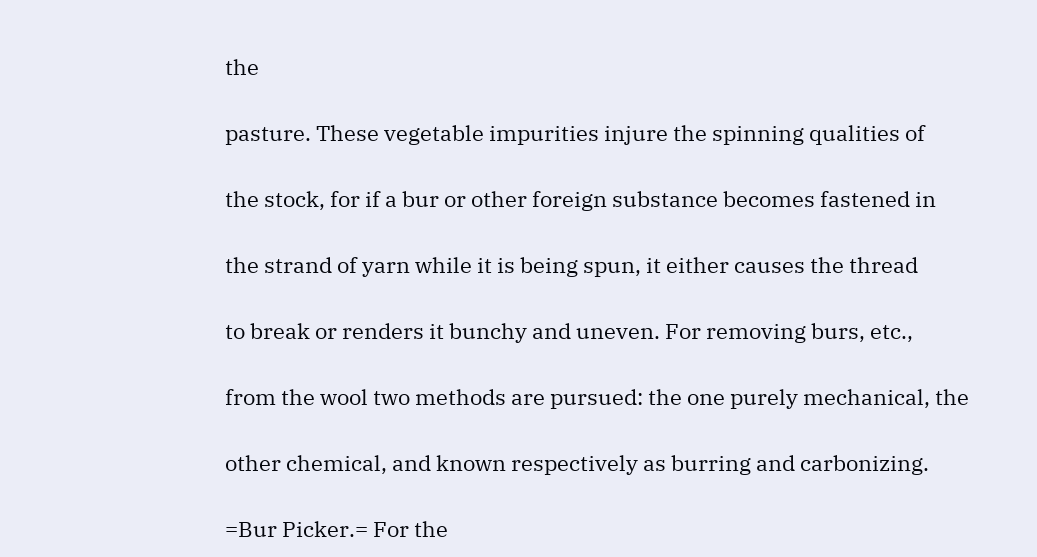the

pasture. These vegetable impurities injure the spinning qualities of

the stock, for if a bur or other foreign substance becomes fastened in

the strand of yarn while it is being spun, it either causes the thread

to break or renders it bunchy and uneven. For removing burs, etc.,

from the wool two methods are pursued: the one purely mechanical, the

other chemical, and known respectively as burring and carbonizing.

=Bur Picker.= For the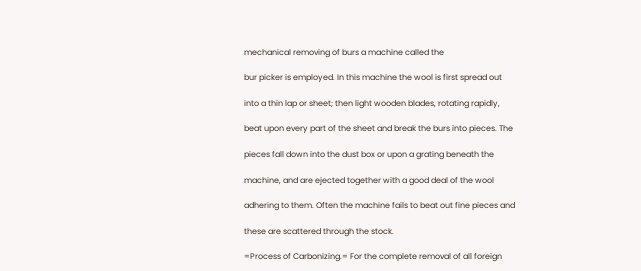mechanical removing of burs a machine called the

bur picker is employed. In this machine the wool is first spread out

into a thin lap or sheet; then light wooden blades, rotating rapidly,

beat upon every part of the sheet and break the burs into pieces. The

pieces fall down into the dust box or upon a grating beneath the

machine, and are ejected together with a good deal of the wool

adhering to them. Often the machine fails to beat out fine pieces and

these are scattered through the stock.

=Process of Carbonizing.= For the complete removal of all foreign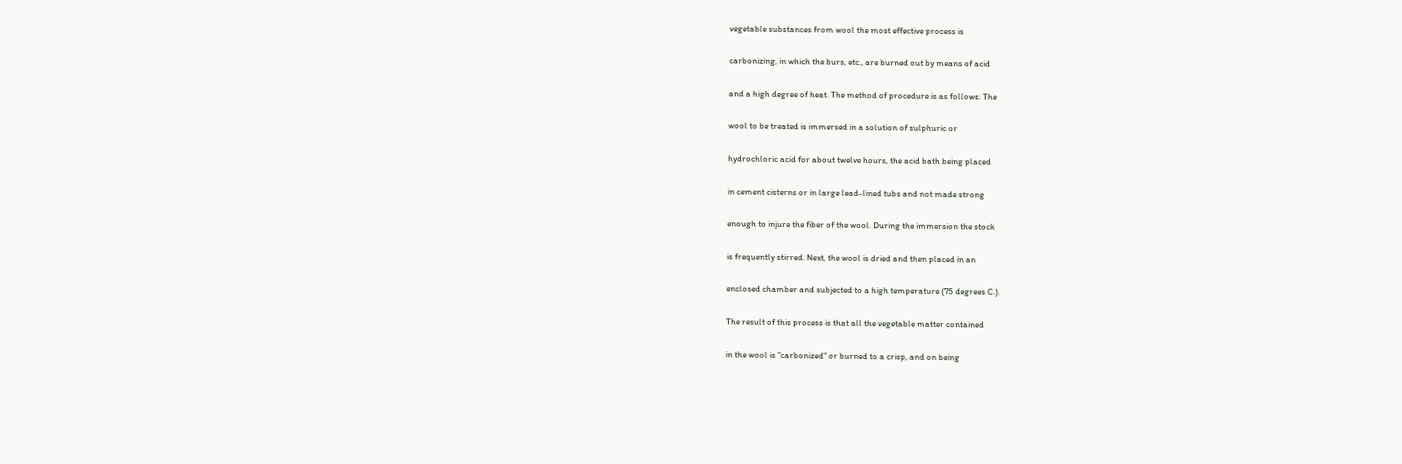vegetable substances from wool the most effective process is

carbonizing, in which the burs, etc., are burned out by means of acid

and a high degree of heat. The method of procedure is as follows: The

wool to be treated is immersed in a solution of sulphuric or

hydrochloric acid for about twelve hours, the acid bath being placed

in cement cisterns or in large lead-lined tubs and not made strong

enough to injure the fiber of the wool. During the immersion the stock

is frequently stirred. Next, the wool is dried and then placed in an

enclosed chamber and subjected to a high temperature (75 degrees C.).

The result of this process is that all the vegetable matter contained

in the wool is "carbonized" or burned to a crisp, and on being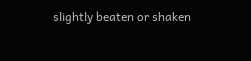slightly beaten or shaken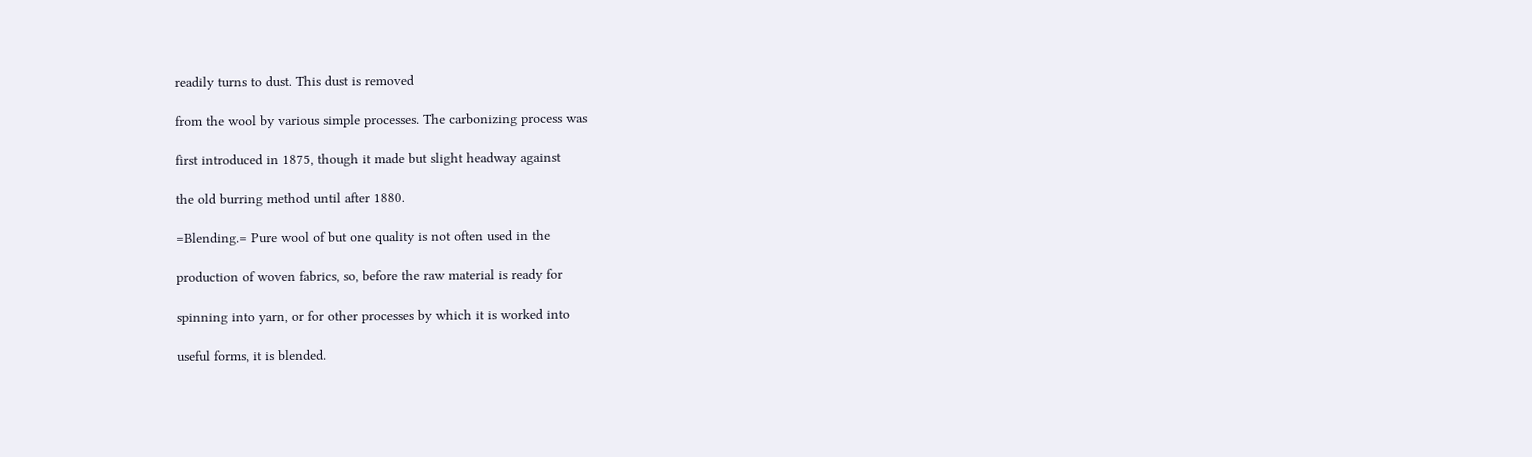readily turns to dust. This dust is removed

from the wool by various simple processes. The carbonizing process was

first introduced in 1875, though it made but slight headway against

the old burring method until after 1880.

=Blending.= Pure wool of but one quality is not often used in the

production of woven fabrics, so, before the raw material is ready for

spinning into yarn, or for other processes by which it is worked into

useful forms, it is blended.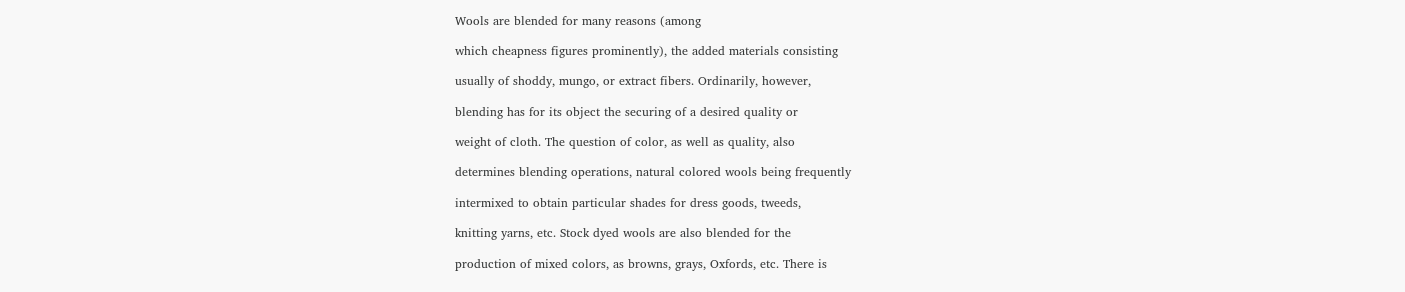Wools are blended for many reasons (among

which cheapness figures prominently), the added materials consisting

usually of shoddy, mungo, or extract fibers. Ordinarily, however,

blending has for its object the securing of a desired quality or

weight of cloth. The question of color, as well as quality, also

determines blending operations, natural colored wools being frequently

intermixed to obtain particular shades for dress goods, tweeds,

knitting yarns, etc. Stock dyed wools are also blended for the

production of mixed colors, as browns, grays, Oxfords, etc. There is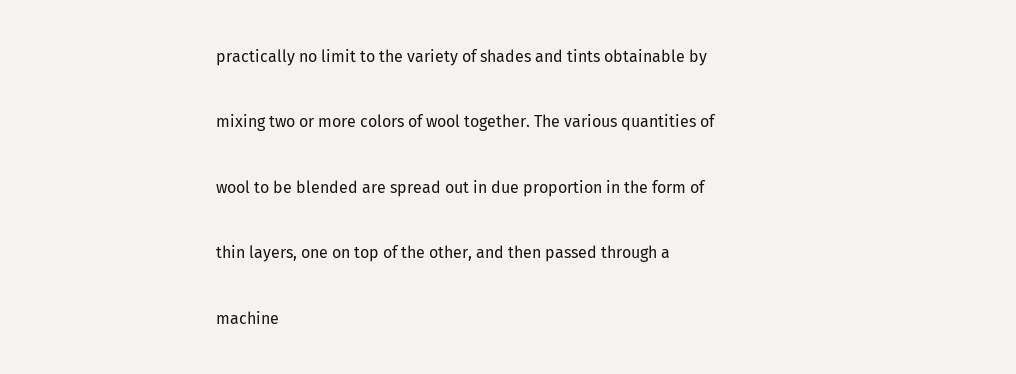practically no limit to the variety of shades and tints obtainable by

mixing two or more colors of wool together. The various quantities of

wool to be blended are spread out in due proportion in the form of

thin layers, one on top of the other, and then passed through a

machine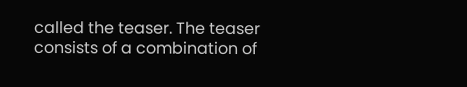called the teaser. The teaser consists of a combination of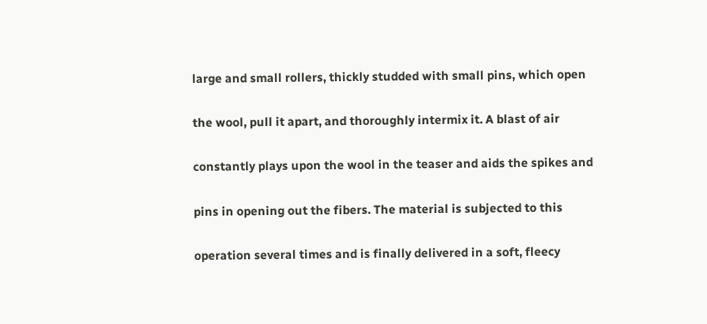large and small rollers, thickly studded with small pins, which open

the wool, pull it apart, and thoroughly intermix it. A blast of air

constantly plays upon the wool in the teaser and aids the spikes and

pins in opening out the fibers. The material is subjected to this

operation several times and is finally delivered in a soft, fleecy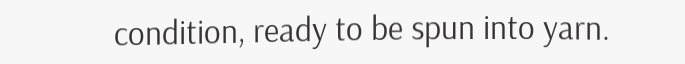condition, ready to be spun into yarn.